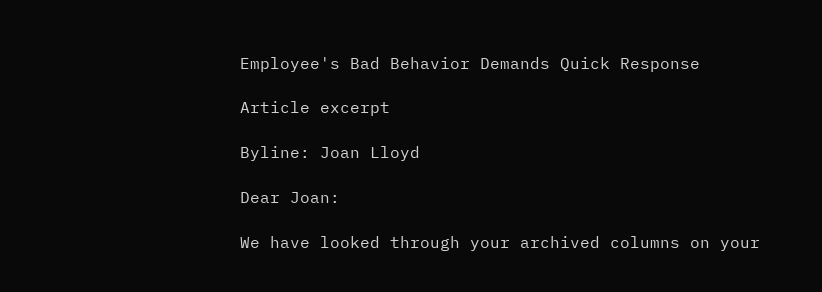Employee's Bad Behavior Demands Quick Response

Article excerpt

Byline: Joan Lloyd

Dear Joan:

We have looked through your archived columns on your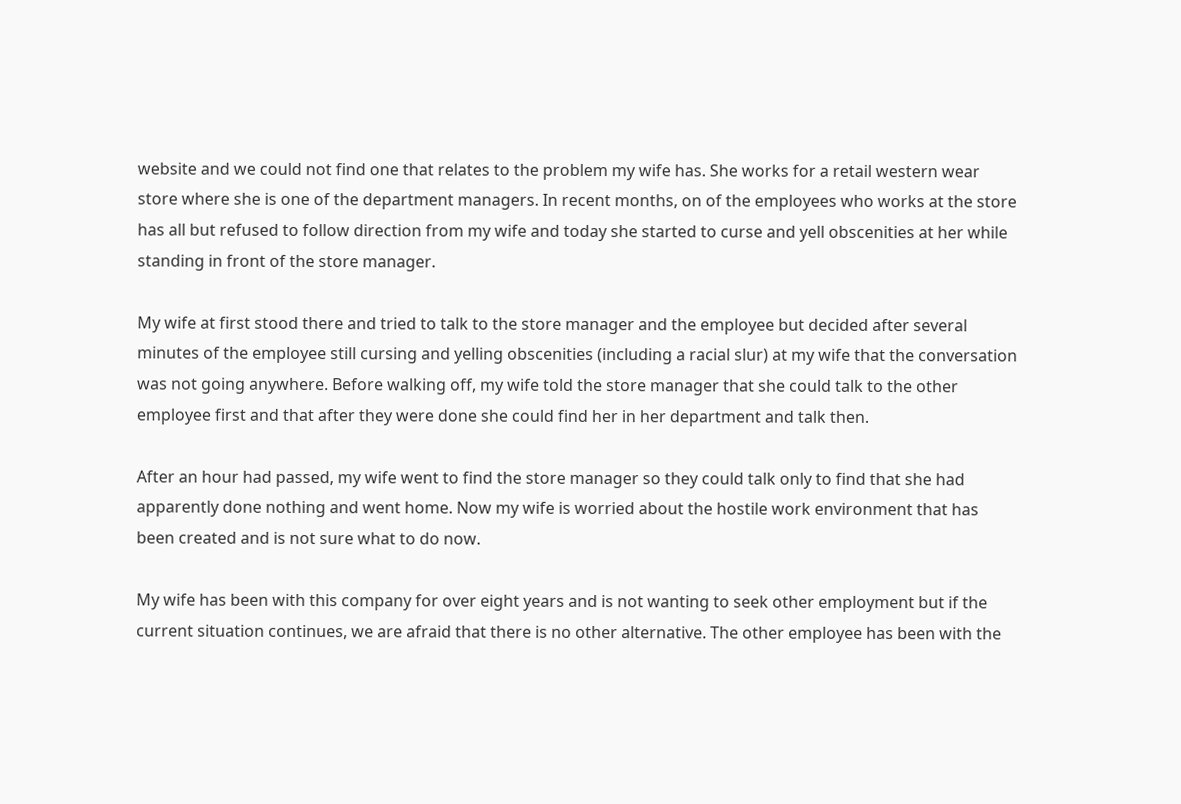website and we could not find one that relates to the problem my wife has. She works for a retail western wear store where she is one of the department managers. In recent months, on of the employees who works at the store has all but refused to follow direction from my wife and today she started to curse and yell obscenities at her while standing in front of the store manager.

My wife at first stood there and tried to talk to the store manager and the employee but decided after several minutes of the employee still cursing and yelling obscenities (including a racial slur) at my wife that the conversation was not going anywhere. Before walking off, my wife told the store manager that she could talk to the other employee first and that after they were done she could find her in her department and talk then.

After an hour had passed, my wife went to find the store manager so they could talk only to find that she had apparently done nothing and went home. Now my wife is worried about the hostile work environment that has been created and is not sure what to do now.

My wife has been with this company for over eight years and is not wanting to seek other employment but if the current situation continues, we are afraid that there is no other alternative. The other employee has been with the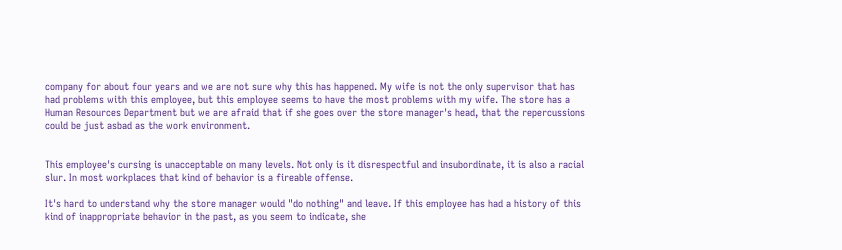company for about four years and we are not sure why this has happened. My wife is not the only supervisor that has had problems with this employee, but this employee seems to have the most problems with my wife. The store has a Human Resources Department but we are afraid that if she goes over the store manager's head, that the repercussions could be just asbad as the work environment.


This employee's cursing is unacceptable on many levels. Not only is it disrespectful and insubordinate, it is also a racial slur. In most workplaces that kind of behavior is a fireable offense.

It's hard to understand why the store manager would "do nothing" and leave. If this employee has had a history of this kind of inappropriate behavior in the past, as you seem to indicate, she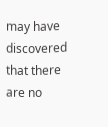may have discovered that there are no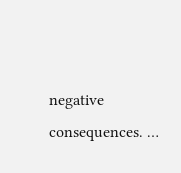negative consequences. …